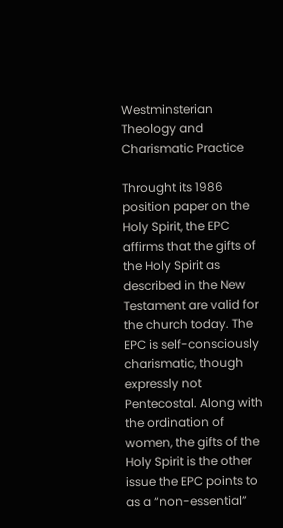Westminsterian Theology and Charismatic Practice

Throught its 1986 position paper on the Holy Spirit, the EPC affirms that the gifts of the Holy Spirit as described in the New Testament are valid for the church today. The EPC is self-consciously charismatic, though expressly not Pentecostal. Along with the ordination of women, the gifts of the Holy Spirit is the other issue the EPC points to as a “non-essential”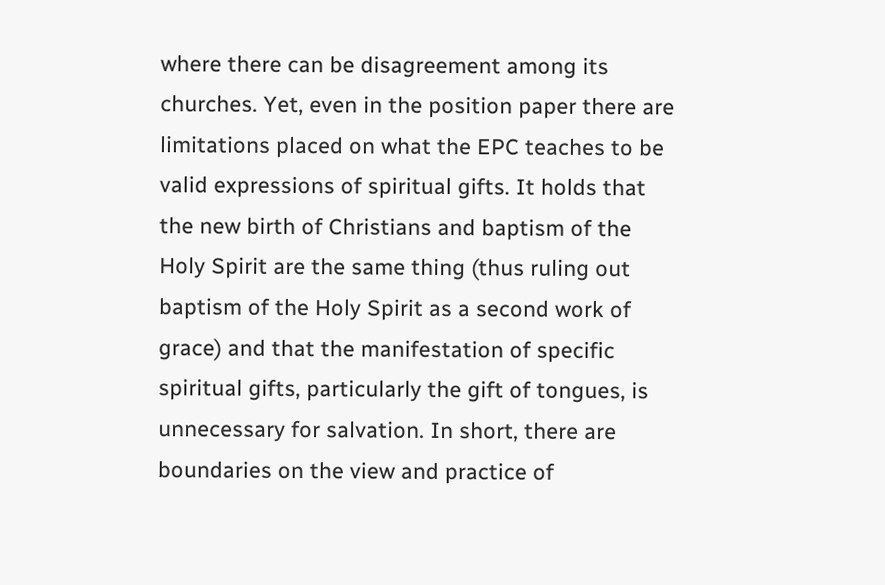where there can be disagreement among its churches. Yet, even in the position paper there are limitations placed on what the EPC teaches to be valid expressions of spiritual gifts. It holds that the new birth of Christians and baptism of the Holy Spirit are the same thing (thus ruling out baptism of the Holy Spirit as a second work of grace) and that the manifestation of specific spiritual gifts, particularly the gift of tongues, is unnecessary for salvation. In short, there are boundaries on the view and practice of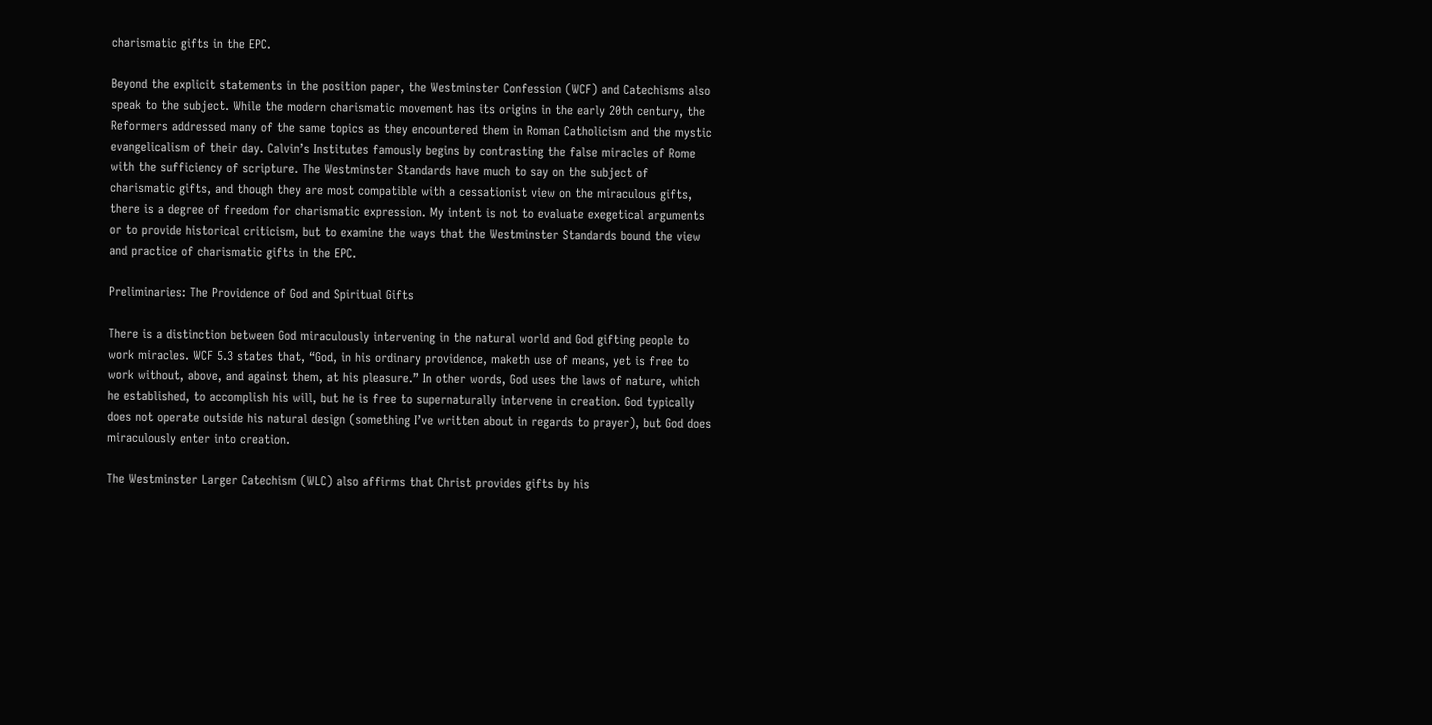charismatic gifts in the EPC.

Beyond the explicit statements in the position paper, the Westminster Confession (WCF) and Catechisms also speak to the subject. While the modern charismatic movement has its origins in the early 20th century, the Reformers addressed many of the same topics as they encountered them in Roman Catholicism and the mystic evangelicalism of their day. Calvin’s Institutes famously begins by contrasting the false miracles of Rome with the sufficiency of scripture. The Westminster Standards have much to say on the subject of charismatic gifts, and though they are most compatible with a cessationist view on the miraculous gifts, there is a degree of freedom for charismatic expression. My intent is not to evaluate exegetical arguments or to provide historical criticism, but to examine the ways that the Westminster Standards bound the view and practice of charismatic gifts in the EPC.

Preliminaries: The Providence of God and Spiritual Gifts

There is a distinction between God miraculously intervening in the natural world and God gifting people to work miracles. WCF 5.3 states that, “God, in his ordinary providence, maketh use of means, yet is free to work without, above, and against them, at his pleasure.” In other words, God uses the laws of nature, which he established, to accomplish his will, but he is free to supernaturally intervene in creation. God typically does not operate outside his natural design (something I’ve written about in regards to prayer), but God does miraculously enter into creation.

The Westminster Larger Catechism (WLC) also affirms that Christ provides gifts by his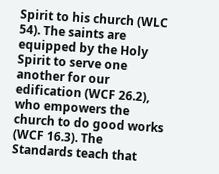Spirit to his church (WLC 54). The saints are equipped by the Holy Spirit to serve one another for our edification (WCF 26.2), who empowers the church to do good works (WCF 16.3). The Standards teach that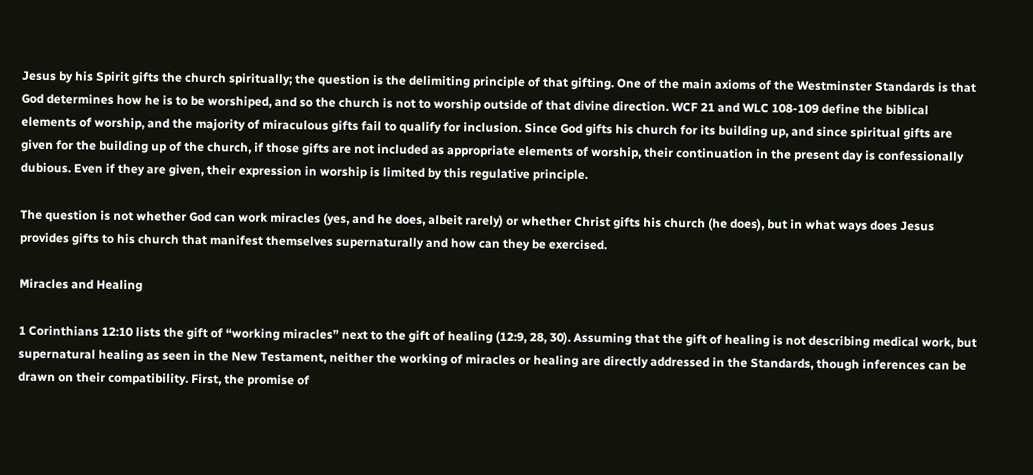Jesus by his Spirit gifts the church spiritually; the question is the delimiting principle of that gifting. One of the main axioms of the Westminster Standards is that God determines how he is to be worshiped, and so the church is not to worship outside of that divine direction. WCF 21 and WLC 108-109 define the biblical elements of worship, and the majority of miraculous gifts fail to qualify for inclusion. Since God gifts his church for its building up, and since spiritual gifts are given for the building up of the church, if those gifts are not included as appropriate elements of worship, their continuation in the present day is confessionally dubious. Even if they are given, their expression in worship is limited by this regulative principle.

The question is not whether God can work miracles (yes, and he does, albeit rarely) or whether Christ gifts his church (he does), but in what ways does Jesus provides gifts to his church that manifest themselves supernaturally and how can they be exercised.

Miracles and Healing

1 Corinthians 12:10 lists the gift of “working miracles” next to the gift of healing (12:9, 28, 30). Assuming that the gift of healing is not describing medical work, but supernatural healing as seen in the New Testament, neither the working of miracles or healing are directly addressed in the Standards, though inferences can be drawn on their compatibility. First, the promise of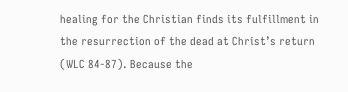healing for the Christian finds its fulfillment in the resurrection of the dead at Christ’s return (WLC 84-87). Because the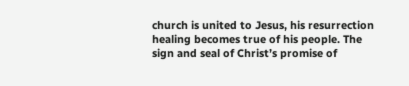church is united to Jesus, his resurrection healing becomes true of his people. The sign and seal of Christ’s promise of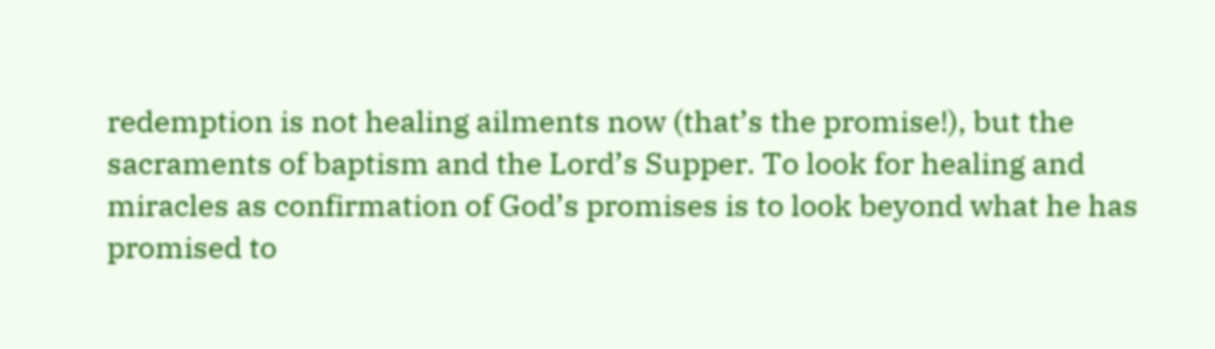redemption is not healing ailments now (that’s the promise!), but the sacraments of baptism and the Lord’s Supper. To look for healing and miracles as confirmation of God’s promises is to look beyond what he has promised to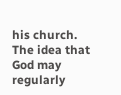his church. The idea that God may regularly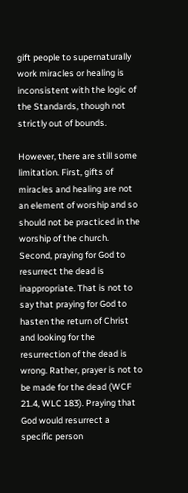gift people to supernaturally work miracles or healing is inconsistent with the logic of the Standards, though not strictly out of bounds.

However, there are still some limitation. First, gifts of miracles and healing are not an element of worship and so should not be practiced in the worship of the church. Second, praying for God to resurrect the dead is inappropriate. That is not to say that praying for God to hasten the return of Christ and looking for the resurrection of the dead is wrong. Rather, prayer is not to be made for the dead (WCF 21.4, WLC 183). Praying that God would resurrect a specific person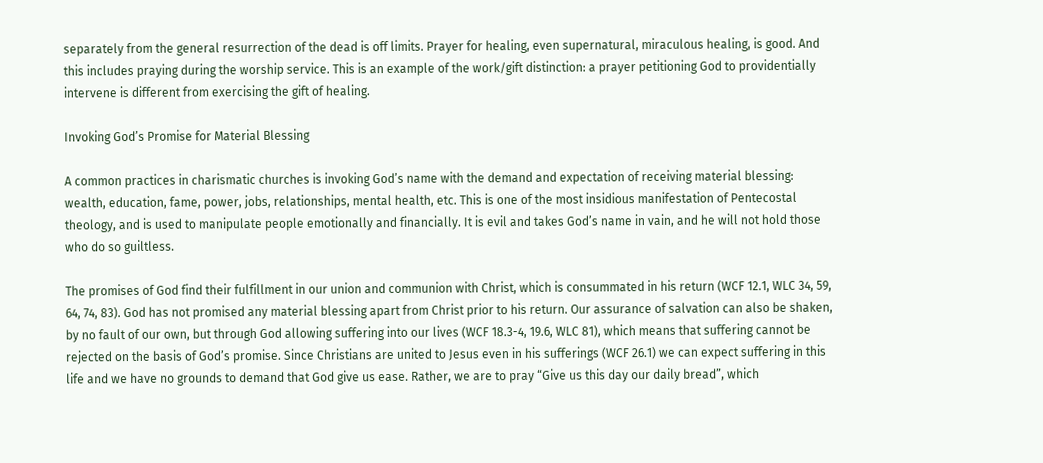separately from the general resurrection of the dead is off limits. Prayer for healing, even supernatural, miraculous healing, is good. And this includes praying during the worship service. This is an example of the work/gift distinction: a prayer petitioning God to providentially intervene is different from exercising the gift of healing.

Invoking God’s Promise for Material Blessing

A common practices in charismatic churches is invoking God’s name with the demand and expectation of receiving material blessing: wealth, education, fame, power, jobs, relationships, mental health, etc. This is one of the most insidious manifestation of Pentecostal theology, and is used to manipulate people emotionally and financially. It is evil and takes God’s name in vain, and he will not hold those who do so guiltless.

The promises of God find their fulfillment in our union and communion with Christ, which is consummated in his return (WCF 12.1, WLC 34, 59, 64, 74, 83). God has not promised any material blessing apart from Christ prior to his return. Our assurance of salvation can also be shaken, by no fault of our own, but through God allowing suffering into our lives (WCF 18.3-4, 19.6, WLC 81), which means that suffering cannot be rejected on the basis of God’s promise. Since Christians are united to Jesus even in his sufferings (WCF 26.1) we can expect suffering in this life and we have no grounds to demand that God give us ease. Rather, we are to pray “Give us this day our daily bread”, which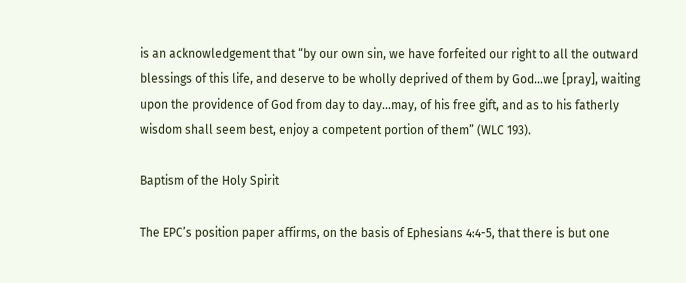is an acknowledgement that “by our own sin, we have forfeited our right to all the outward blessings of this life, and deserve to be wholly deprived of them by God…we [pray], waiting upon the providence of God from day to day…may, of his free gift, and as to his fatherly wisdom shall seem best, enjoy a competent portion of them” (WLC 193).

Baptism of the Holy Spirit

The EPC’s position paper affirms, on the basis of Ephesians 4:4-5, that there is but one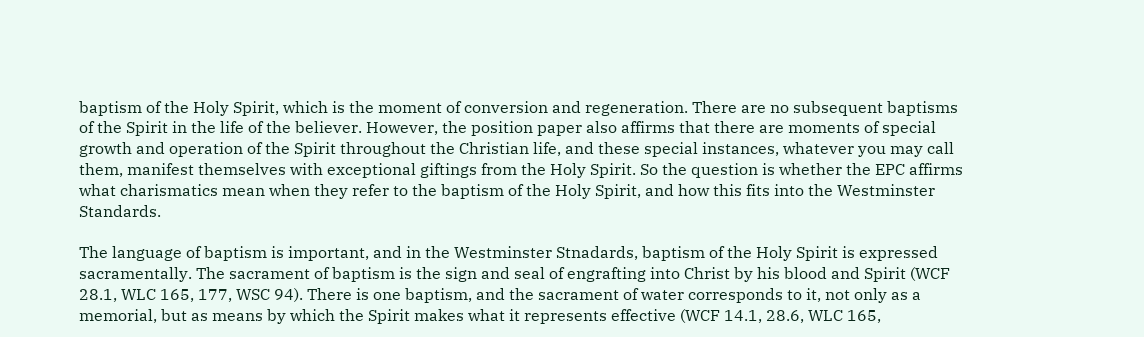baptism of the Holy Spirit, which is the moment of conversion and regeneration. There are no subsequent baptisms of the Spirit in the life of the believer. However, the position paper also affirms that there are moments of special growth and operation of the Spirit throughout the Christian life, and these special instances, whatever you may call them, manifest themselves with exceptional giftings from the Holy Spirit. So the question is whether the EPC affirms what charismatics mean when they refer to the baptism of the Holy Spirit, and how this fits into the Westminster Standards.

The language of baptism is important, and in the Westminster Stnadards, baptism of the Holy Spirit is expressed sacramentally. The sacrament of baptism is the sign and seal of engrafting into Christ by his blood and Spirit (WCF 28.1, WLC 165, 177, WSC 94). There is one baptism, and the sacrament of water corresponds to it, not only as a memorial, but as means by which the Spirit makes what it represents effective (WCF 14.1, 28.6, WLC 165,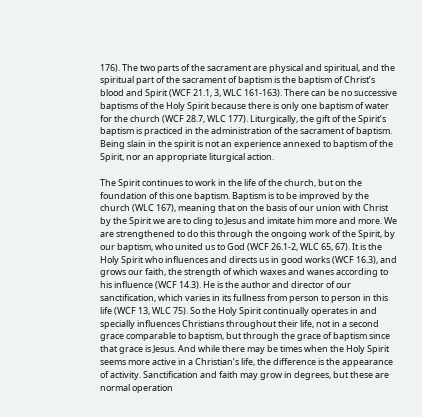176). The two parts of the sacrament are physical and spiritual, and the spiritual part of the sacrament of baptism is the baptism of Christ’s blood and Spirit (WCF 21.1, 3, WLC 161-163). There can be no successive baptisms of the Holy Spirit because there is only one baptism of water for the church (WCF 28.7, WLC 177). Liturgically, the gift of the Spirit’s baptism is practiced in the administration of the sacrament of baptism. Being slain in the spirit is not an experience annexed to baptism of the Spirit, nor an appropriate liturgical action.

The Spirit continues to work in the life of the church, but on the foundation of this one baptism. Baptism is to be improved by the church (WLC 167), meaning that on the basis of our union with Christ by the Spirit we are to cling to Jesus and imitate him more and more. We are strengthened to do this through the ongoing work of the Spirit, by our baptism, who united us to God (WCF 26.1-2, WLC 65, 67). It is the Holy Spirit who influences and directs us in good works (WCF 16.3), and grows our faith, the strength of which waxes and wanes according to his influence (WCF 14.3). He is the author and director of our sanctification, which varies in its fullness from person to person in this life (WCF 13, WLC 75). So the Holy Spirit continually operates in and specially influences Christians throughout their life, not in a second grace comparable to baptism, but through the grace of baptism since that grace is Jesus. And while there may be times when the Holy Spirit seems more active in a Christian’s life, the difference is the appearance of activity. Sanctification and faith may grow in degrees, but these are normal operation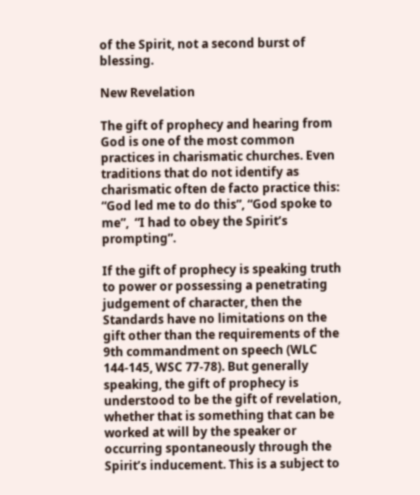of the Spirit, not a second burst of blessing.

New Revelation

The gift of prophecy and hearing from God is one of the most common practices in charismatic churches. Even traditions that do not identify as charismatic often de facto practice this: “God led me to do this”, “God spoke to me”,  “I had to obey the Spirit’s prompting”.

If the gift of prophecy is speaking truth to power or possessing a penetrating judgement of character, then the Standards have no limitations on the gift other than the requirements of the 9th commandment on speech (WLC 144-145, WSC 77-78). But generally speaking, the gift of prophecy is understood to be the gift of revelation, whether that is something that can be worked at will by the speaker or occurring spontaneously through the Spirit’s inducement. This is a subject to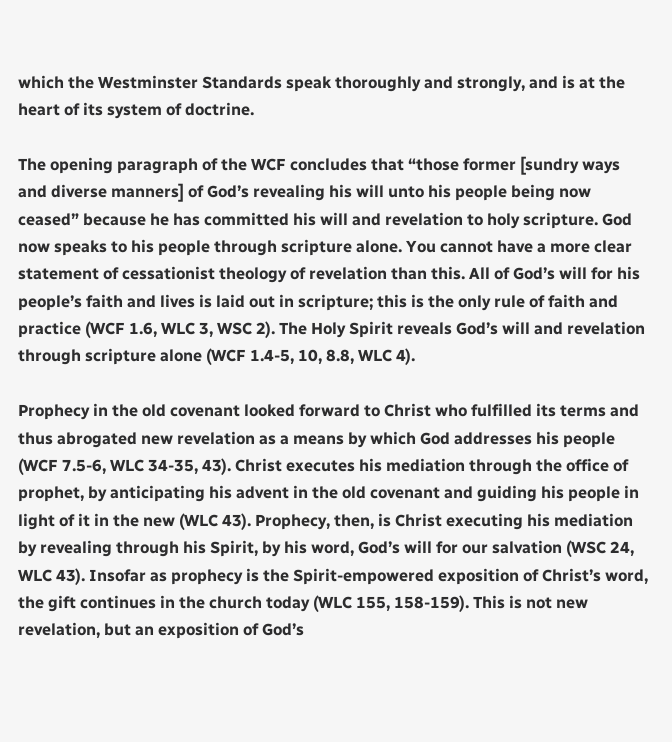which the Westminster Standards speak thoroughly and strongly, and is at the heart of its system of doctrine.

The opening paragraph of the WCF concludes that “those former [sundry ways and diverse manners] of God’s revealing his will unto his people being now ceased” because he has committed his will and revelation to holy scripture. God now speaks to his people through scripture alone. You cannot have a more clear statement of cessationist theology of revelation than this. All of God’s will for his people’s faith and lives is laid out in scripture; this is the only rule of faith and practice (WCF 1.6, WLC 3, WSC 2). The Holy Spirit reveals God’s will and revelation through scripture alone (WCF 1.4-5, 10, 8.8, WLC 4).

Prophecy in the old covenant looked forward to Christ who fulfilled its terms and thus abrogated new revelation as a means by which God addresses his people (WCF 7.5-6, WLC 34-35, 43). Christ executes his mediation through the office of prophet, by anticipating his advent in the old covenant and guiding his people in light of it in the new (WLC 43). Prophecy, then, is Christ executing his mediation by revealing through his Spirit, by his word, God’s will for our salvation (WSC 24, WLC 43). Insofar as prophecy is the Spirit-empowered exposition of Christ’s word, the gift continues in the church today (WLC 155, 158-159). This is not new revelation, but an exposition of God’s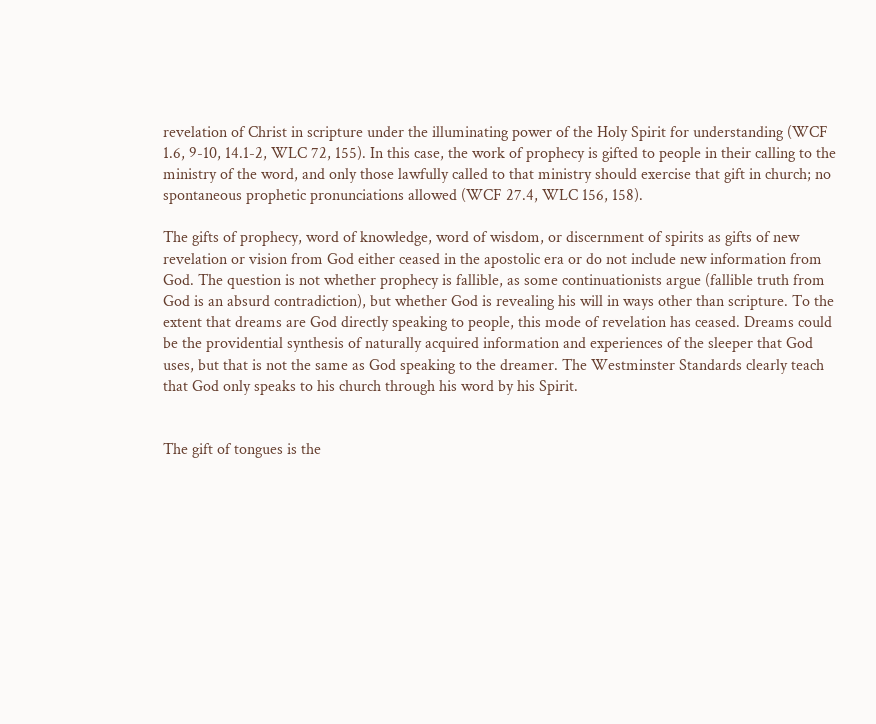revelation of Christ in scripture under the illuminating power of the Holy Spirit for understanding (WCF 1.6, 9-10, 14.1-2, WLC 72, 155). In this case, the work of prophecy is gifted to people in their calling to the ministry of the word, and only those lawfully called to that ministry should exercise that gift in church; no spontaneous prophetic pronunciations allowed (WCF 27.4, WLC 156, 158).

The gifts of prophecy, word of knowledge, word of wisdom, or discernment of spirits as gifts of new revelation or vision from God either ceased in the apostolic era or do not include new information from God. The question is not whether prophecy is fallible, as some continuationists argue (fallible truth from God is an absurd contradiction), but whether God is revealing his will in ways other than scripture. To the extent that dreams are God directly speaking to people, this mode of revelation has ceased. Dreams could be the providential synthesis of naturally acquired information and experiences of the sleeper that God uses, but that is not the same as God speaking to the dreamer. The Westminster Standards clearly teach that God only speaks to his church through his word by his Spirit.


The gift of tongues is the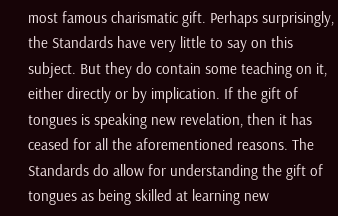most famous charismatic gift. Perhaps surprisingly, the Standards have very little to say on this subject. But they do contain some teaching on it, either directly or by implication. If the gift of tongues is speaking new revelation, then it has ceased for all the aforementioned reasons. The Standards do allow for understanding the gift of tongues as being skilled at learning new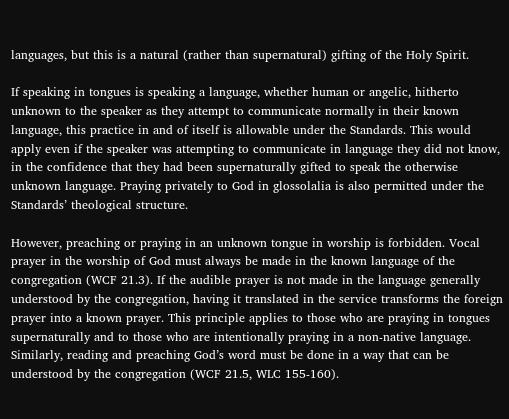languages, but this is a natural (rather than supernatural) gifting of the Holy Spirit.

If speaking in tongues is speaking a language, whether human or angelic, hitherto unknown to the speaker as they attempt to communicate normally in their known language, this practice in and of itself is allowable under the Standards. This would apply even if the speaker was attempting to communicate in language they did not know, in the confidence that they had been supernaturally gifted to speak the otherwise unknown language. Praying privately to God in glossolalia is also permitted under the Standards’ theological structure.

However, preaching or praying in an unknown tongue in worship is forbidden. Vocal prayer in the worship of God must always be made in the known language of the congregation (WCF 21.3). If the audible prayer is not made in the language generally understood by the congregation, having it translated in the service transforms the foreign prayer into a known prayer. This principle applies to those who are praying in tongues supernaturally and to those who are intentionally praying in a non-native language. Similarly, reading and preaching God’s word must be done in a way that can be understood by the congregation (WCF 21.5, WLC 155-160).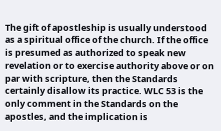The gift of apostleship is usually understood as a spiritual office of the church. If the office is presumed as authorized to speak new revelation or to exercise authority above or on par with scripture, then the Standards certainly disallow its practice. WLC 53 is the only comment in the Standards on the apostles, and the implication is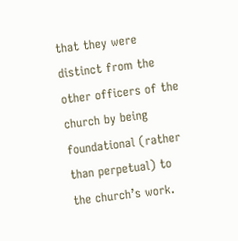that they were distinct from the other officers of the church by being foundational (rather than perpetual) to the church’s work.